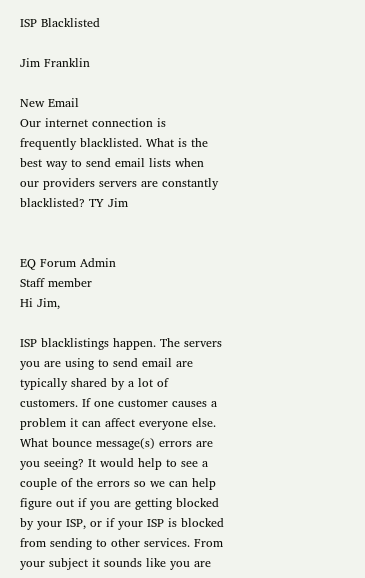ISP Blacklisted

Jim Franklin

New Email
Our internet connection is frequently blacklisted. What is the best way to send email lists when our providers servers are constantly blacklisted? TY Jim


EQ Forum Admin
Staff member
Hi Jim,

ISP blacklistings happen. The servers you are using to send email are typically shared by a lot of customers. If one customer causes a problem it can affect everyone else. What bounce message(s) errors are you seeing? It would help to see a couple of the errors so we can help figure out if you are getting blocked by your ISP, or if your ISP is blocked from sending to other services. From your subject it sounds like you are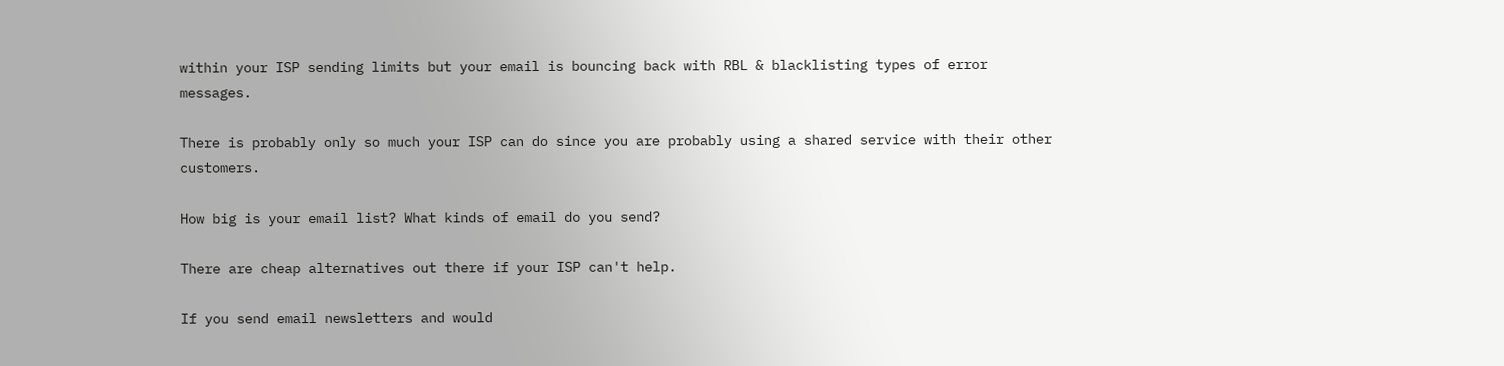within your ISP sending limits but your email is bouncing back with RBL & blacklisting types of error messages.

There is probably only so much your ISP can do since you are probably using a shared service with their other customers.

How big is your email list? What kinds of email do you send?

There are cheap alternatives out there if your ISP can't help.

If you send email newsletters and would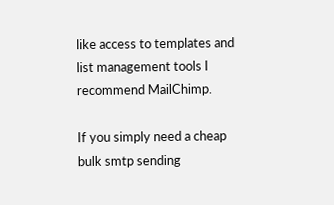like access to templates and list management tools I recommend MailChimp.

If you simply need a cheap bulk smtp sending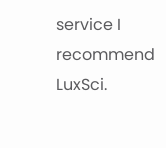service I recommend LuxSci.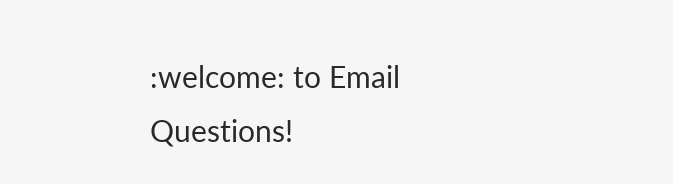:welcome: to Email Questions!